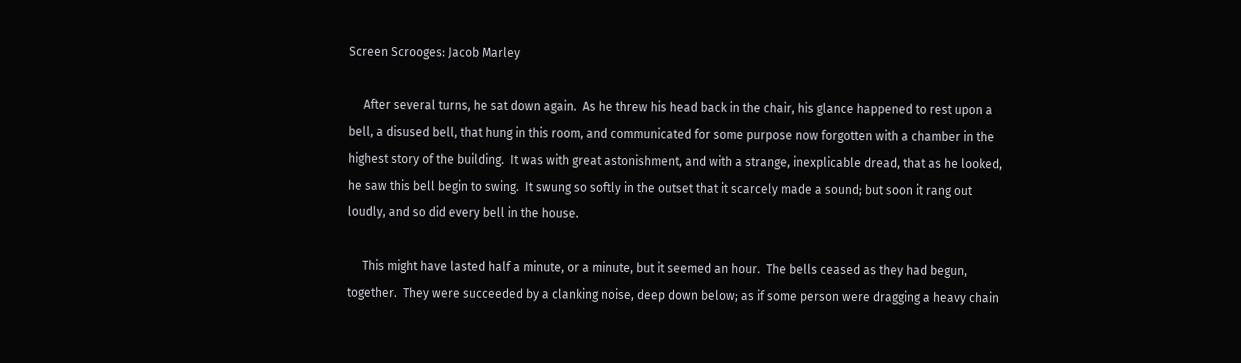Screen Scrooges: Jacob Marley

     After several turns, he sat down again.  As he threw his head back in the chair, his glance happened to rest upon a bell, a disused bell, that hung in this room, and communicated for some purpose now forgotten with a chamber in the highest story of the building.  It was with great astonishment, and with a strange, inexplicable dread, that as he looked, he saw this bell begin to swing.  It swung so softly in the outset that it scarcely made a sound; but soon it rang out loudly, and so did every bell in the house.

     This might have lasted half a minute, or a minute, but it seemed an hour.  The bells ceased as they had begun, together.  They were succeeded by a clanking noise, deep down below; as if some person were dragging a heavy chain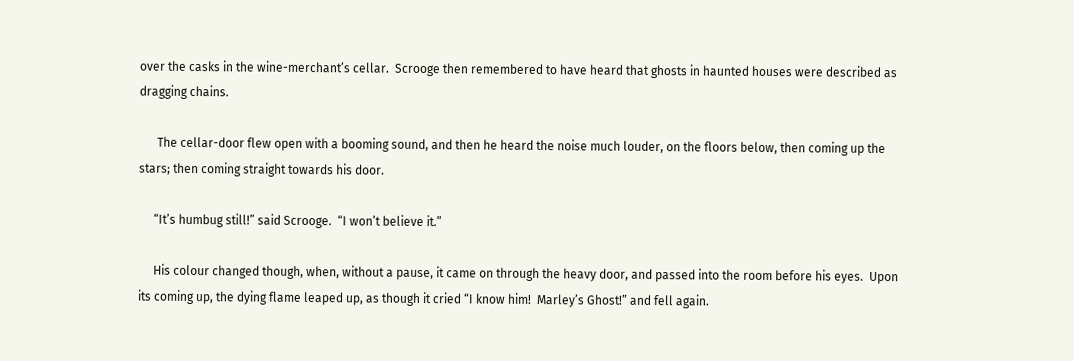over the casks in the wine-merchant’s cellar.  Scrooge then remembered to have heard that ghosts in haunted houses were described as dragging chains.

      The cellar-door flew open with a booming sound, and then he heard the noise much louder, on the floors below, then coming up the stars; then coming straight towards his door.

     “It’s humbug still!” said Scrooge.  “I won’t believe it.”

     His colour changed though, when, without a pause, it came on through the heavy door, and passed into the room before his eyes.  Upon its coming up, the dying flame leaped up, as though it cried “I know him!  Marley’s Ghost!” and fell again.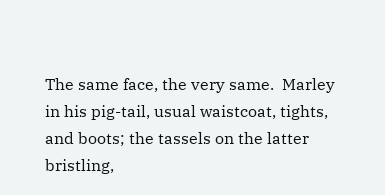The same face, the very same.  Marley in his pig-tail, usual waistcoat, tights, and boots; the tassels on the latter bristling,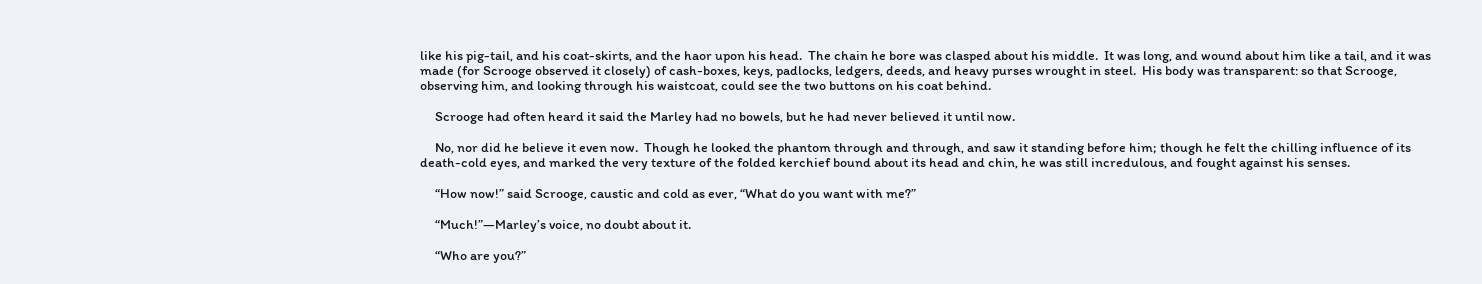like his pig-tail, and his coat-skirts, and the haor upon his head.  The chain he bore was clasped about his middle.  It was long, and wound about him like a tail, and it was made (for Scrooge observed it closely) of cash-boxes, keys, padlocks, ledgers, deeds, and heavy purses wrought in steel.  His body was transparent: so that Scrooge, observing him, and looking through his waistcoat, could see the two buttons on his coat behind.

     Scrooge had often heard it said the Marley had no bowels, but he had never believed it until now.

     No, nor did he believe it even now.  Though he looked the phantom through and through, and saw it standing before him; though he felt the chilling influence of its death-cold eyes, and marked the very texture of the folded kerchief bound about its head and chin, he was still incredulous, and fought against his senses.

     “How now!” said Scrooge, caustic and cold as ever, “What do you want with me?”

     “Much!”—Marley’s voice, no doubt about it.

     “Who are you?”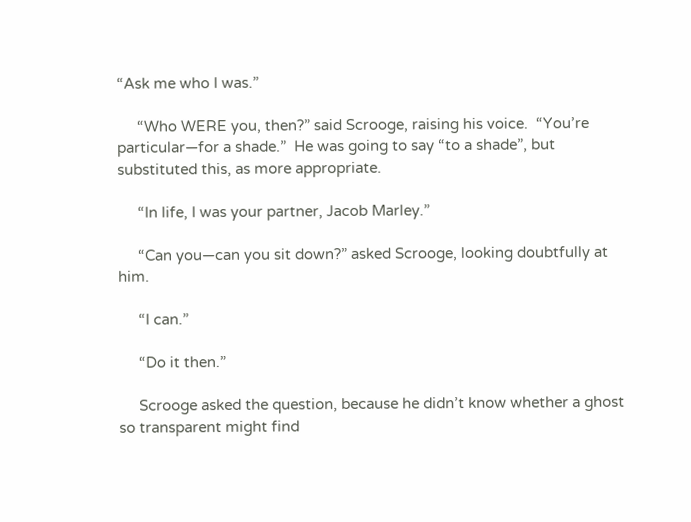“Ask me who I was.”

     “Who WERE you, then?” said Scrooge, raising his voice.  “You’re particular—for a shade.”  He was going to say “to a shade”, but substituted this, as more appropriate.

     “In life, I was your partner, Jacob Marley.”

     “Can you—can you sit down?” asked Scrooge, looking doubtfully at him.

     “I can.”

     “Do it then.”

     Scrooge asked the question, because he didn’t know whether a ghost so transparent might find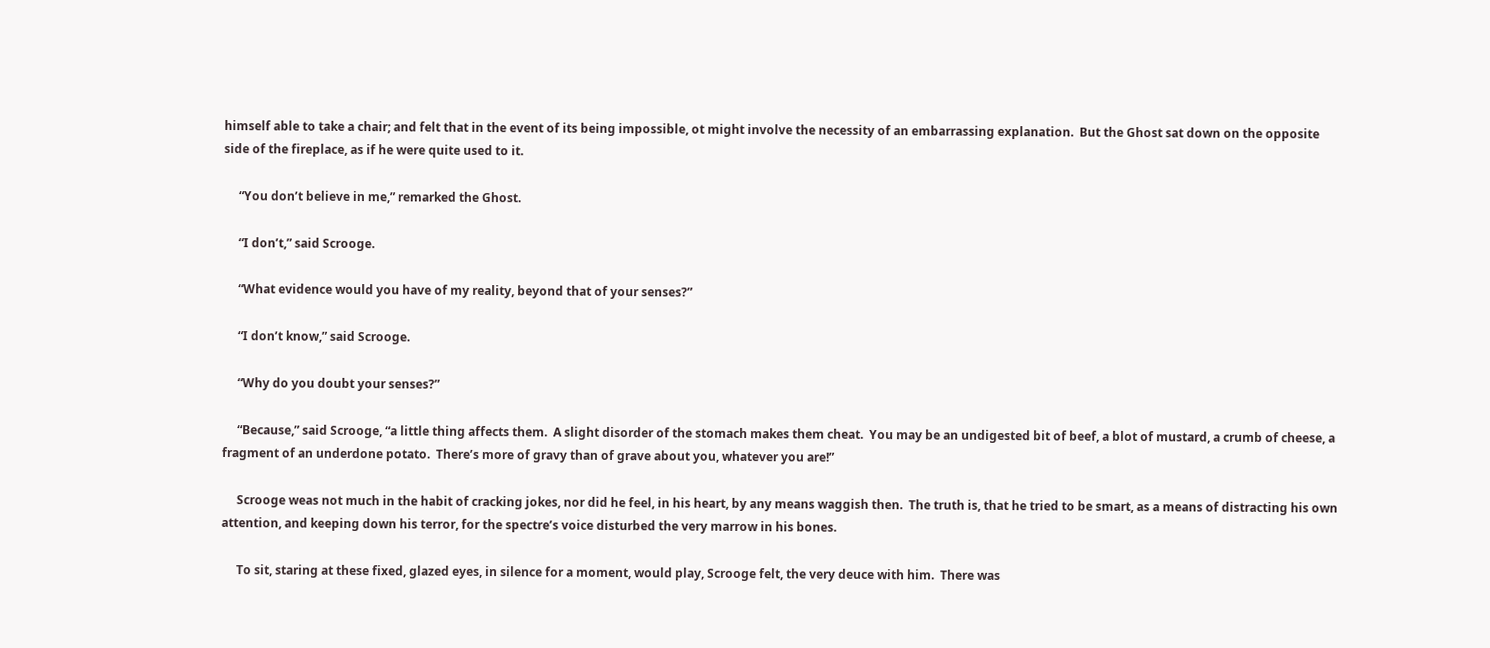himself able to take a chair; and felt that in the event of its being impossible, ot might involve the necessity of an embarrassing explanation.  But the Ghost sat down on the opposite side of the fireplace, as if he were quite used to it.

     “You don’t believe in me,” remarked the Ghost.

     “I don’t,” said Scrooge.

     “What evidence would you have of my reality, beyond that of your senses?”

     “I don’t know,” said Scrooge.

     “Why do you doubt your senses?”

     “Because,” said Scrooge, “a little thing affects them.  A slight disorder of the stomach makes them cheat.  You may be an undigested bit of beef, a blot of mustard, a crumb of cheese, a fragment of an underdone potato.  There’s more of gravy than of grave about you, whatever you are!”

     Scrooge weas not much in the habit of cracking jokes, nor did he feel, in his heart, by any means waggish then.  The truth is, that he tried to be smart, as a means of distracting his own attention, and keeping down his terror, for the spectre’s voice disturbed the very marrow in his bones.

     To sit, staring at these fixed, glazed eyes, in silence for a moment, would play, Scrooge felt, the very deuce with him.  There was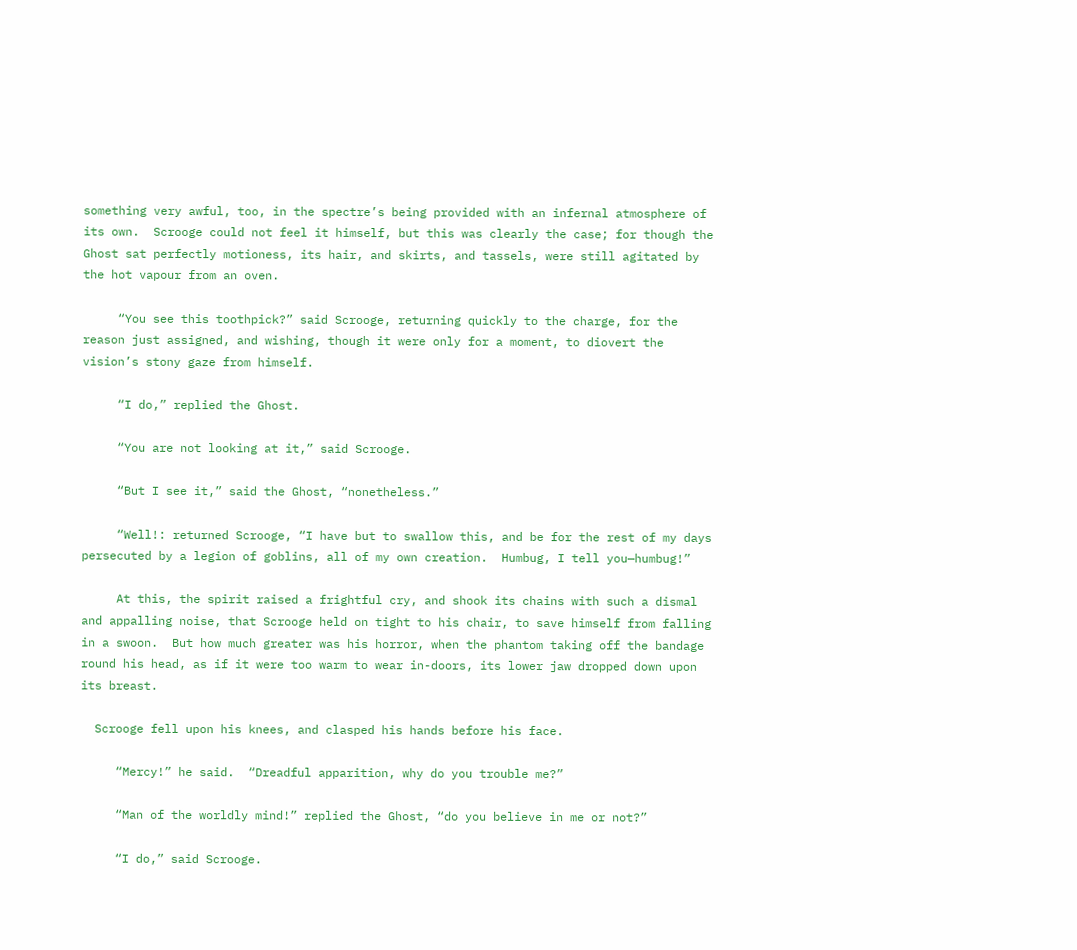something very awful, too, in the spectre’s being provided with an infernal atmosphere of its own.  Scrooge could not feel it himself, but this was clearly the case; for though the Ghost sat perfectly motioness, its hair, and skirts, and tassels, were still agitated by the hot vapour from an oven.

     “You see this toothpick?” said Scrooge, returning quickly to the charge, for the reason just assigned, and wishing, though it were only for a moment, to diovert the vision’s stony gaze from himself.

     “I do,” replied the Ghost.

     “You are not looking at it,” said Scrooge.

     “But I see it,” said the Ghost, “nonetheless.”

     “Well!: returned Scrooge, “I have but to swallow this, and be for the rest of my days persecuted by a legion of goblins, all of my own creation.  Humbug, I tell you—humbug!”

     At this, the spirit raised a frightful cry, and shook its chains with such a dismal and appalling noise, that Scrooge held on tight to his chair, to save himself from falling in a swoon.  But how much greater was his horror, when the phantom taking off the bandage round his head, as if it were too warm to wear in-doors, its lower jaw dropped down upon its breast.

  Scrooge fell upon his knees, and clasped his hands before his face.

     “Mercy!” he said.  “Dreadful apparition, why do you trouble me?”

     “Man of the worldly mind!” replied the Ghost, “do you believe in me or not?”

     “I do,” said Scrooge.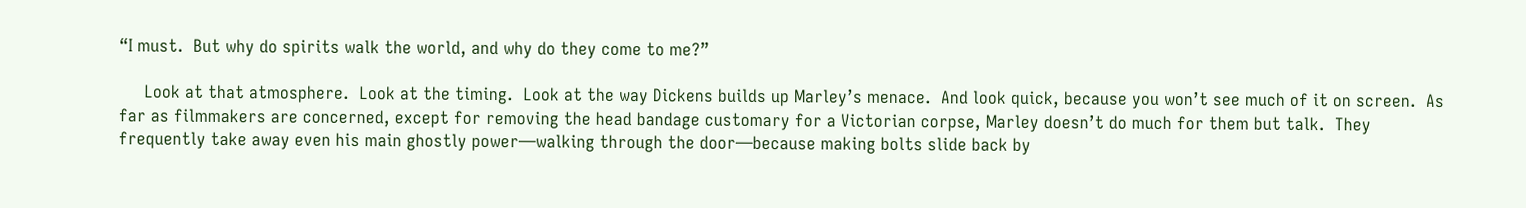“I must.  But why do spirits walk the world, and why do they come to me?”

     Look at that atmosphere.  Look at the timing.  Look at the way Dickens builds up Marley’s menace.  And look quick, because you won’t see much of it on screen.  As far as filmmakers are concerned, except for removing the head bandage customary for a Victorian corpse, Marley doesn’t do much for them but talk.  They frequently take away even his main ghostly power—walking through the door—because making bolts slide back by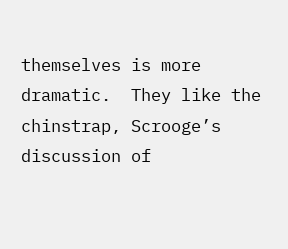themselves is more dramatic.  They like the chinstrap, Scrooge’s discussion of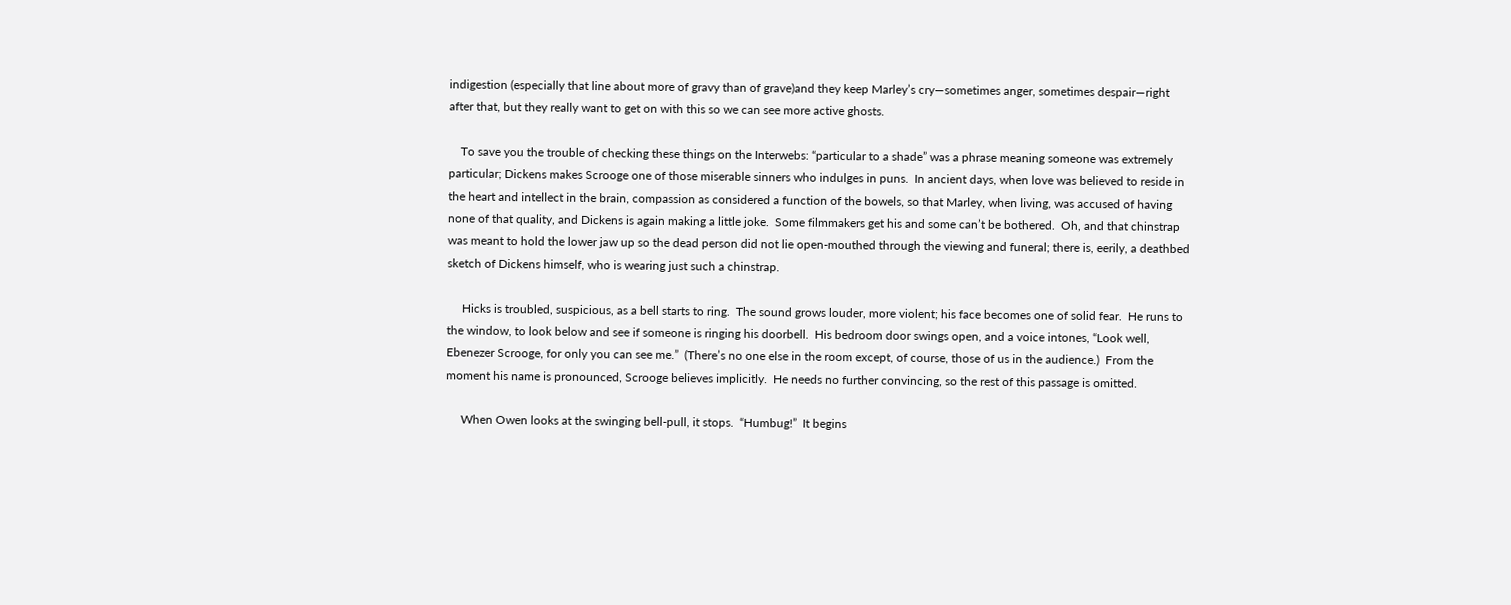indigestion (especially that line about more of gravy than of grave)and they keep Marley’s cry—sometimes anger, sometimes despair—right after that, but they really want to get on with this so we can see more active ghosts.

    To save you the trouble of checking these things on the Interwebs: “particular to a shade” was a phrase meaning someone was extremely particular; Dickens makes Scrooge one of those miserable sinners who indulges in puns.  In ancient days, when love was believed to reside in the heart and intellect in the brain, compassion as considered a function of the bowels, so that Marley, when living, was accused of having none of that quality, and Dickens is again making a little joke.  Some filmmakers get his and some can’t be bothered.  Oh, and that chinstrap was meant to hold the lower jaw up so the dead person did not lie open-mouthed through the viewing and funeral; there is, eerily, a deathbed sketch of Dickens himself, who is wearing just such a chinstrap.

     Hicks is troubled, suspicious, as a bell starts to ring.  The sound grows louder, more violent; his face becomes one of solid fear.  He runs to the window, to look below and see if someone is ringing his doorbell.  His bedroom door swings open, and a voice intones, “Look well, Ebenezer Scrooge, for only you can see me.”  (There’s no one else in the room except, of course, those of us in the audience.)  From the moment his name is pronounced, Scrooge believes implicitly.  He needs no further convincing, so the rest of this passage is omitted.

     When Owen looks at the swinging bell-pull, it stops.  “Humbug!”  It begins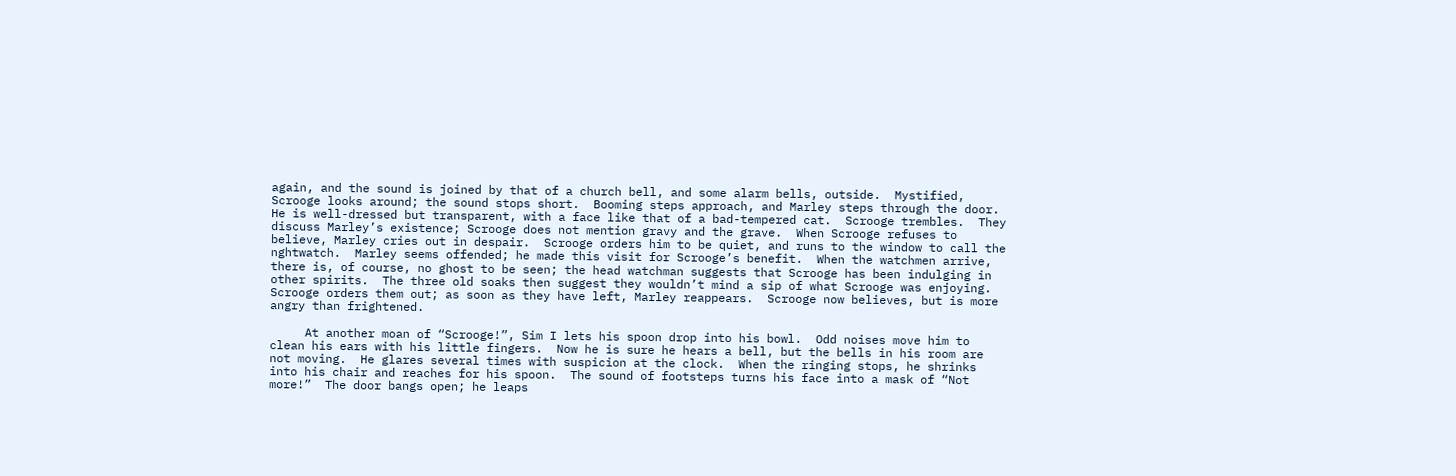again, and the sound is joined by that of a church bell, and some alarm bells, outside.  Mystified, Scrooge looks around; the sound stops short.  Booming steps approach, and Marley steps through the door.  He is well-dressed but transparent, with a face like that of a bad-tempered cat.  Scrooge trembles.  They discuss Marley’s existence; Scrooge does not mention gravy and the grave.  When Scrooge refuses to believe, Marley cries out in despair.  Scrooge orders him to be quiet, and runs to the window to call the nghtwatch.  Marley seems offended; he made this visit for Scrooge’s benefit.  When the watchmen arrive, there is, of course, no ghost to be seen; the head watchman suggests that Scrooge has been indulging in other spirits.  The three old soaks then suggest they wouldn’t mind a sip of what Scrooge was enjoying.  Scrooge orders them out; as soon as they have left, Marley reappears.  Scrooge now believes, but is more angry than frightened.

     At another moan of “Scrooge!”, Sim I lets his spoon drop into his bowl.  Odd noises move him to clean his ears with his little fingers.  Now he is sure he hears a bell, but the bells in his room are not moving.  He glares several times with suspicion at the clock.  When the ringing stops, he shrinks into his chair and reaches for his spoon.  The sound of footsteps turns his face into a mask of “Not more!”  The door bangs open; he leaps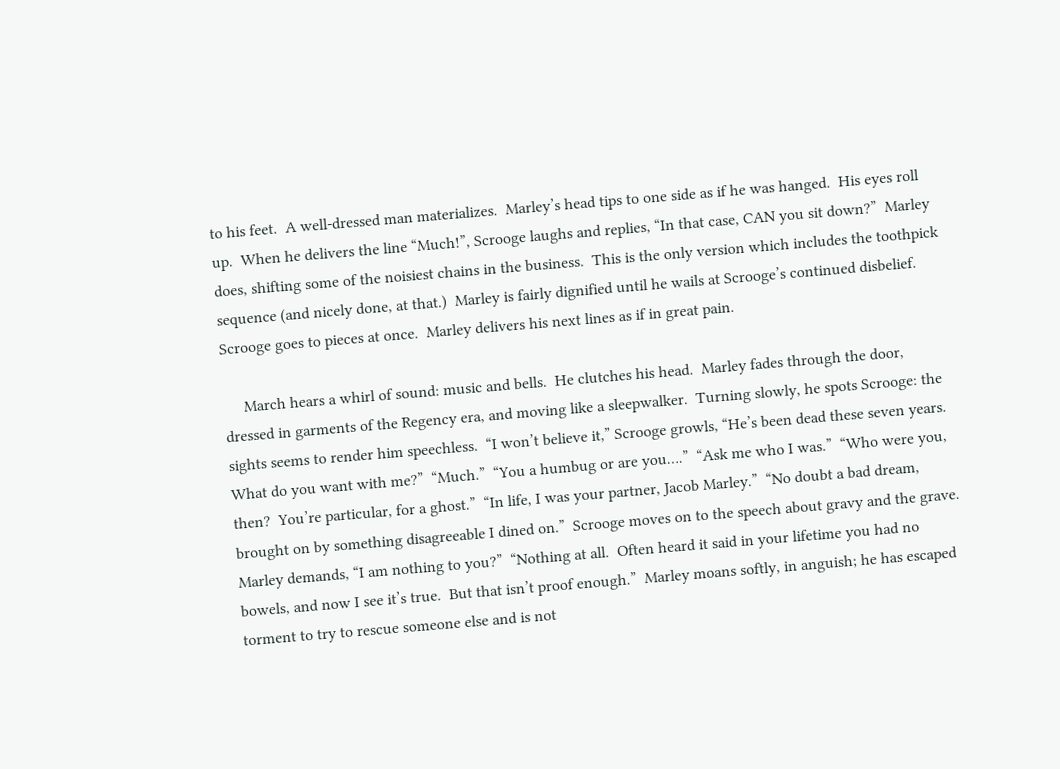to his feet.  A well-dressed man materializes.  Marley’s head tips to one side as if he was hanged.  His eyes roll up.  When he delivers the line “Much!”, Scrooge laughs and replies, “In that case, CAN you sit down?”  Marley does, shifting some of the noisiest chains in the business.  This is the only version which includes the toothpick sequence (and nicely done, at that.)  Marley is fairly dignified until he wails at Scrooge’s continued disbelief.  Scrooge goes to pieces at once.  Marley delivers his next lines as if in great pain.

     March hears a whirl of sound: music and bells.  He clutches his head.  Marley fades through the door, dressed in garments of the Regency era, and moving like a sleepwalker.  Turning slowly, he spots Scrooge: the sights seems to render him speechless.  “I won’t believe it,” Scrooge growls, “He’s been dead these seven years.  What do you want with me?”  “Much.”  “You a humbug or are you….”  “Ask me who I was.”  “Who were you, then?  You’re particular, for a ghost.”  “In life, I was your partner, Jacob Marley.”  “No doubt a bad dream, brought on by something disagreeable I dined on.”  Scrooge moves on to the speech about gravy and the grave.  Marley demands, “I am nothing to you?”  “Nothing at all.  Often heard it said in your lifetime you had no bowels, and now I see it’s true.  But that isn’t proof enough.”  Marley moans softly, in anguish; he has escaped torment to try to rescue someone else and is not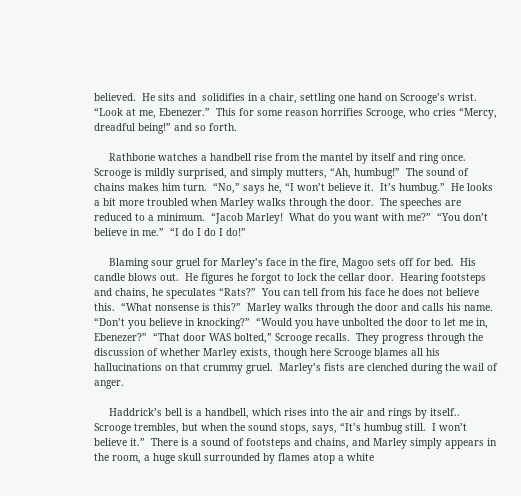believed.  He sits and  solidifies in a chair, settling one hand on Scrooge’s wrist.  “Look at me, Ebenezer.”  This for some reason horrifies Scrooge, who cries “Mercy, dreadful being!” and so forth.

     Rathbone watches a handbell rise from the mantel by itself and ring once.  Scrooge is mildly surprised, and simply mutters, “Ah, humbug!”  The sound of chains makes him turn.  “No,” says he, “I won’t believe it.  It’s humbug.”  He looks a bit more troubled when Marley walks through the door.  The speeches are reduced to a minimum.  “Jacob Marley!  What do you want with me?”  “You don’t believe in me.”  “I do I do I do!”

     Blaming sour gruel for Marley’s face in the fire, Magoo sets off for bed.  His candle blows out.  He figures he forgot to lock the cellar door.  Hearing footsteps and chains, he speculates “Rats?”  You can tell from his face he does not believe this.  “What nonsense is this?”  Marley walks through the door and calls his name.  “Don’t you believe in knocking?”  “Would you have unbolted the door to let me in, Ebenezer?”  “That door WAS bolted,” Scrooge recalls.  They progress through the discussion of whether Marley exists, though here Scrooge blames all his hallucinations on that crummy gruel.  Marley’s fists are clenched during the wail of anger.

     Haddrick’s bell is a handbell, which rises into the air and rings by itself..  Scrooge trembles, but when the sound stops, says, “It’s humbug still.  I won’t believe it.”  There is a sound of footsteps and chains, and Marley simply appears in the room, a huge skull surrounded by flames atop a white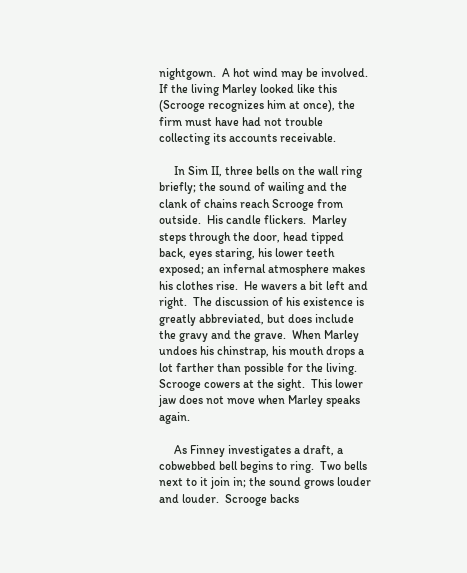nightgown.  A hot wind may be involved.  If the living Marley looked like this (Scrooge recognizes him at once), the firm must have had not trouble collecting its accounts receivable.

     In Sim II, three bells on the wall ring briefly; the sound of wailing and the clank of chains reach Scrooge from outside.  His candle flickers.  Marley steps through the door, head tipped back, eyes staring, his lower teeth exposed; an infernal atmosphere makes his clothes rise.  He wavers a bit left and right.  The discussion of his existence is greatly abbreviated, but does include the gravy and the grave.  When Marley undoes his chinstrap, his mouth drops a lot farther than possible for the living.  Scrooge cowers at the sight.  This lower jaw does not move when Marley speaks again.

     As Finney investigates a draft, a cobwebbed bell begins to ring.  Two bells next to it join in; the sound grows louder and louder.  Scrooge backs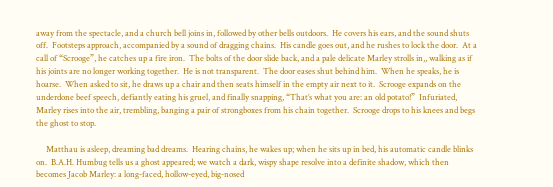away from the spectacle, and a church bell joins in, followed by other bells outdoors.  He covers his ears, and the sound shuts off.  Footsteps approach, accompanied by a sound of dragging chains.  His candle goes out, and he rushes to lock the door.  At a call of “Scrooge”, he catches up a fire iron.  The bolts of the door slide back, and a pale delicate Marley strolls in,, walking as if his joints are no longer working together.  He is not transparent.  The door eases shut behind him.  When he speaks, he is hoarse.  When asked to sit, he draws up a chair and then seats himself in the empty air next to it.  Scrooge expands on the underdone beef speech, defiantly eating his gruel, and finally snapping, “That’s what you are: an old potato!”  Infuriated, Marley rises into the air, trembling, banging a pair of strongboxes from his chain together.  Scrooge drops to his knees and begs the ghost to stop.

     Matthau is asleep, dreaming bad dreams.  Hearing chains, he wakes up; when he sits up in bed, his automatic candle blinks on.  B.A.H. Humbug tells us a ghost appeared; we watch a dark, wispy shape resolve into a definite shadow, which then becomes Jacob Marley: a long-faced, hollow-eyed, big-nosed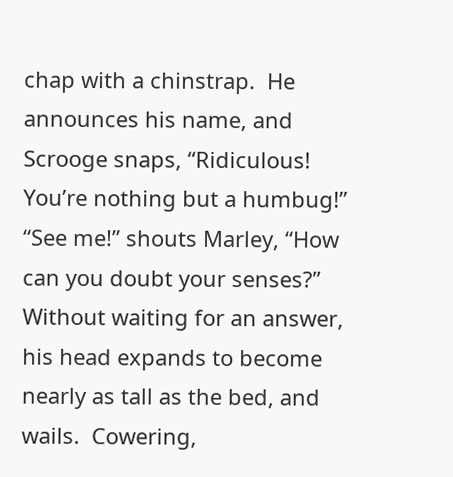chap with a chinstrap.  He announces his name, and Scrooge snaps, “Ridiculous!  You’re nothing but a humbug!”  “See me!” shouts Marley, “How can you doubt your senses?”  Without waiting for an answer, his head expands to become nearly as tall as the bed, and wails.  Cowering,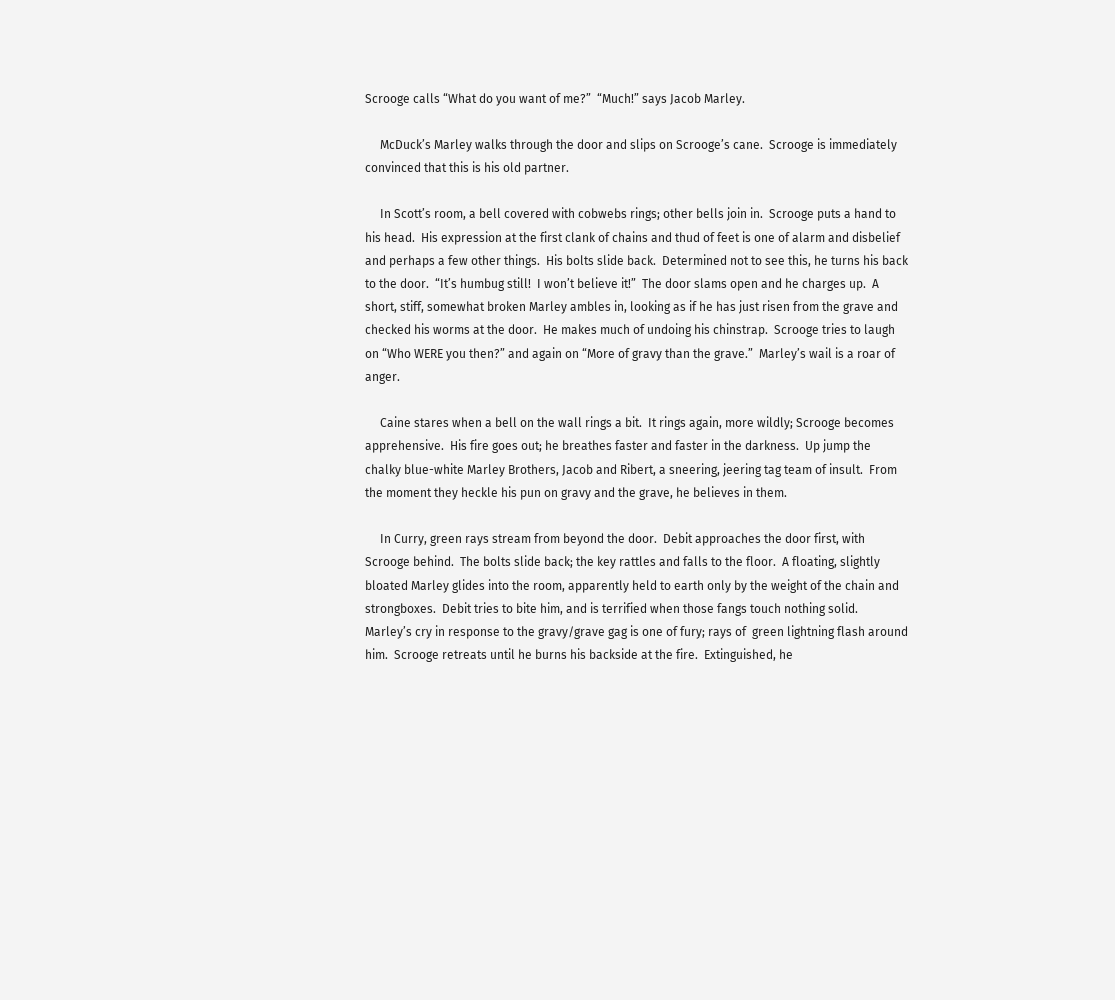Scrooge calls “What do you want of me?”  “Much!” says Jacob Marley.

     McDuck’s Marley walks through the door and slips on Scrooge’s cane.  Scrooge is immediately convinced that this is his old partner.

     In Scott’s room, a bell covered with cobwebs rings; other bells join in.  Scrooge puts a hand to his head.  His expression at the first clank of chains and thud of feet is one of alarm and disbelief and perhaps a few other things.  His bolts slide back.  Determined not to see this, he turns his back to the door.  “It’s humbug still!  I won’t believe it!”  The door slams open and he charges up.  A short, stiff, somewhat broken Marley ambles in, looking as if he has just risen from the grave and checked his worms at the door.  He makes much of undoing his chinstrap.  Scrooge tries to laugh on “Who WERE you then?” and again on “More of gravy than the grave.”  Marley’s wail is a roar of anger.

     Caine stares when a bell on the wall rings a bit.  It rings again, more wildly; Scrooge becomes apprehensive.  His fire goes out; he breathes faster and faster in the darkness.  Up jump the chalky blue-white Marley Brothers, Jacob and Ribert, a sneering, jeering tag team of insult.  From the moment they heckle his pun on gravy and the grave, he believes in them.

     In Curry, green rays stream from beyond the door.  Debit approaches the door first, with Scrooge behind.  The bolts slide back; the key rattles and falls to the floor.  A floating, slightly bloated Marley glides into the room, apparently held to earth only by the weight of the chain and strongboxes.  Debit tries to bite him, and is terrified when those fangs touch nothing solid.  Marley’s cry in response to the gravy/grave gag is one of fury; rays of  green lightning flash around him.  Scrooge retreats until he burns his backside at the fire.  Extinguished, he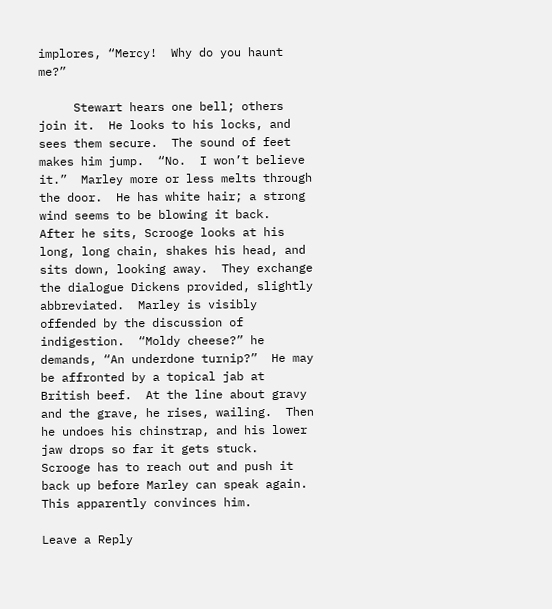implores, “Mercy!  Why do you haunt me?”

     Stewart hears one bell; others join it.  He looks to his locks, and sees them secure.  The sound of feet makes him jump.  “No.  I won’t believe it.”  Marley more or less melts through the door.  He has white hair; a strong wind seems to be blowing it back.  After he sits, Scrooge looks at his long, long chain, shakes his head, and sits down, looking away.  They exchange the dialogue Dickens provided, slightly abbreviated.  Marley is visibly offended by the discussion of indigestion.  “Moldy cheese?” he demands, “An underdone turnip?”  He may be affronted by a topical jab at British beef.  At the line about gravy and the grave, he rises, wailing.  Then he undoes his chinstrap, and his lower jaw drops so far it gets stuck.  Scrooge has to reach out and push it back up before Marley can speak again.  This apparently convinces him.

Leave a Reply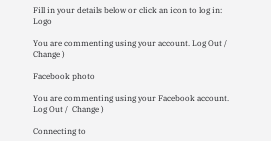Fill in your details below or click an icon to log in: Logo

You are commenting using your account. Log Out /  Change )

Facebook photo

You are commenting using your Facebook account. Log Out /  Change )

Connecting to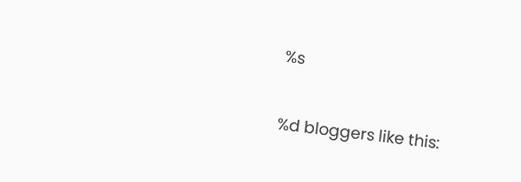%s

%d bloggers like this: